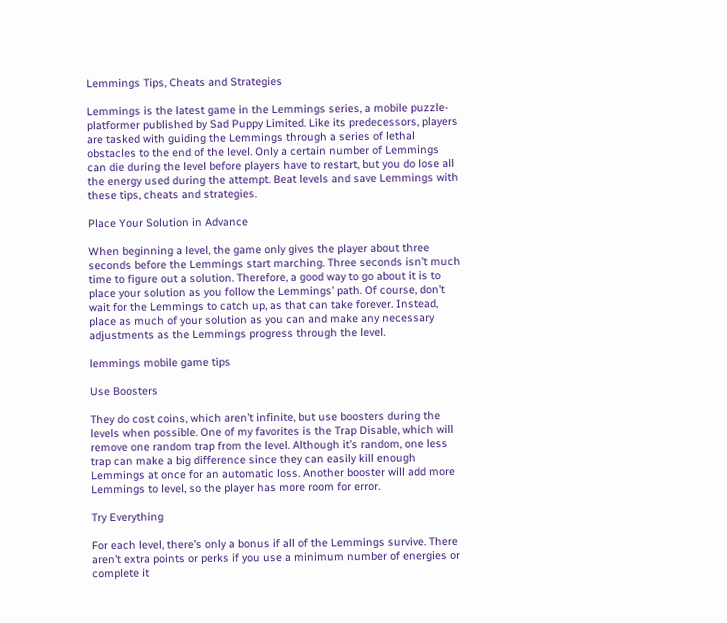Lemmings Tips, Cheats and Strategies

Lemmings is the latest game in the Lemmings series, a mobile puzzle-platformer published by Sad Puppy Limited. Like its predecessors, players are tasked with guiding the Lemmings through a series of lethal obstacles to the end of the level. Only a certain number of Lemmings can die during the level before players have to restart, but you do lose all the energy used during the attempt. Beat levels and save Lemmings with these tips, cheats and strategies.

Place Your Solution in Advance

When beginning a level, the game only gives the player about three seconds before the Lemmings start marching. Three seconds isn’t much time to figure out a solution. Therefore, a good way to go about it is to place your solution as you follow the Lemmings’ path. Of course, don’t wait for the Lemmings to catch up, as that can take forever. Instead, place as much of your solution as you can and make any necessary adjustments as the Lemmings progress through the level.

lemmings mobile game tips

Use Boosters

They do cost coins, which aren’t infinite, but use boosters during the levels when possible. One of my favorites is the Trap Disable, which will remove one random trap from the level. Although it’s random, one less trap can make a big difference since they can easily kill enough Lemmings at once for an automatic loss. Another booster will add more Lemmings to level, so the player has more room for error.

Try Everything

For each level, there’s only a bonus if all of the Lemmings survive. There aren’t extra points or perks if you use a minimum number of energies or complete it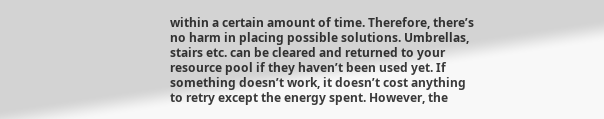within a certain amount of time. Therefore, there’s no harm in placing possible solutions. Umbrellas, stairs etc. can be cleared and returned to your resource pool if they haven’t been used yet. If something doesn’t work, it doesn’t cost anything to retry except the energy spent. However, the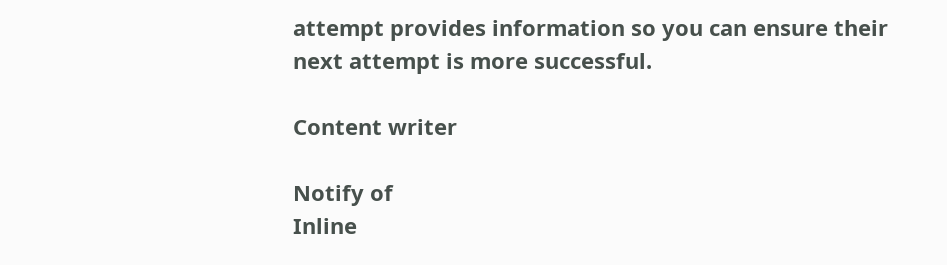attempt provides information so you can ensure their next attempt is more successful.

Content writer

Notify of
Inline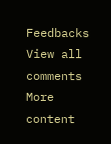Feedbacks
View all comments
More content